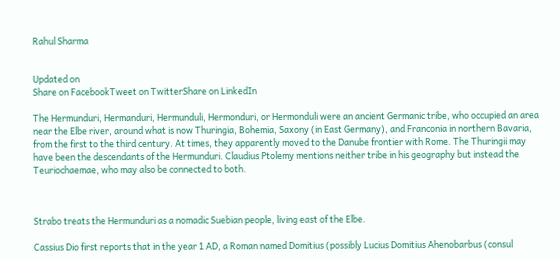Rahul Sharma


Updated on
Share on FacebookTweet on TwitterShare on LinkedIn

The Hermunduri, Hermanduri, Hermunduli, Hermonduri, or Hermonduli were an ancient Germanic tribe, who occupied an area near the Elbe river, around what is now Thuringia, Bohemia, Saxony (in East Germany), and Franconia in northern Bavaria, from the first to the third century. At times, they apparently moved to the Danube frontier with Rome. The Thuringii may have been the descendants of the Hermunduri. Claudius Ptolemy mentions neither tribe in his geography but instead the Teuriochaemae, who may also be connected to both.



Strabo treats the Hermunduri as a nomadic Suebian people, living east of the Elbe.

Cassius Dio first reports that in the year 1 AD, a Roman named Domitius (possibly Lucius Domitius Ahenobarbus (consul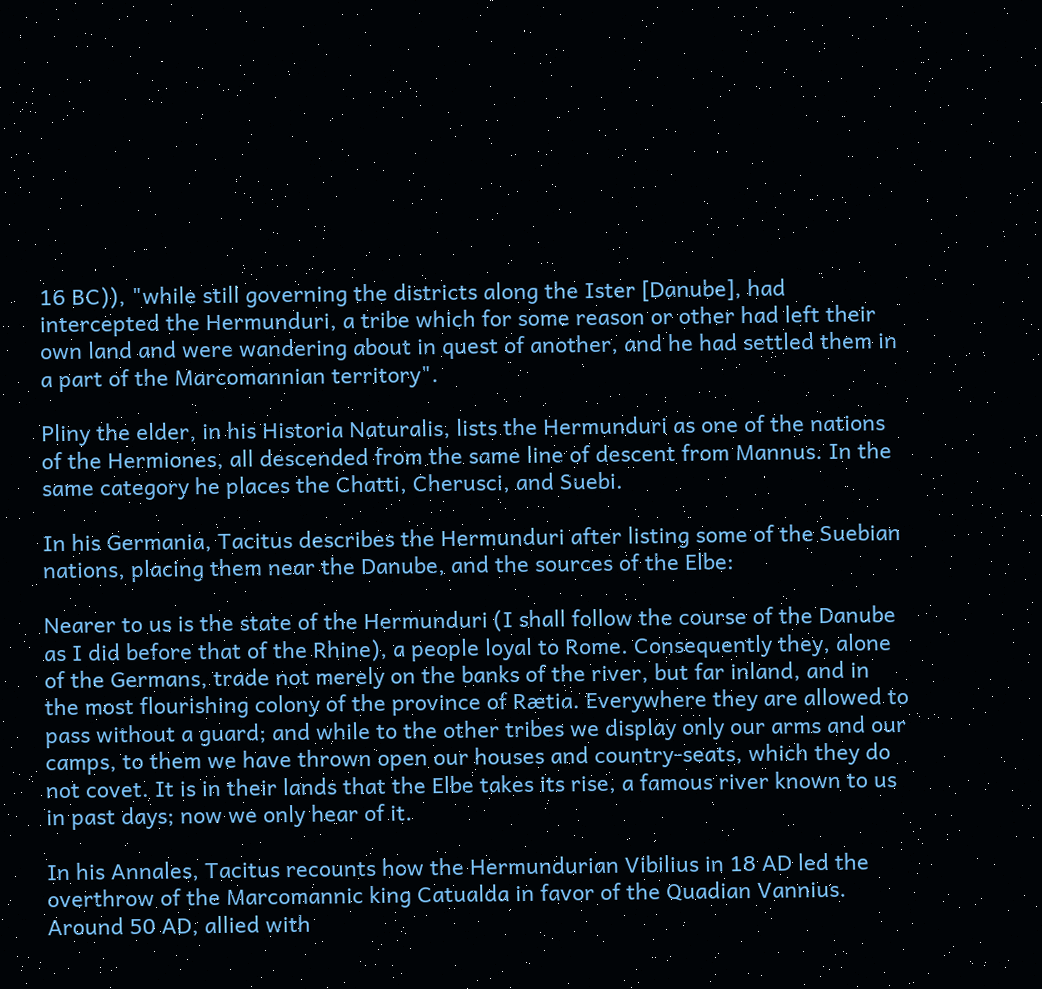16 BC)), "while still governing the districts along the Ister [Danube], had intercepted the Hermunduri, a tribe which for some reason or other had left their own land and were wandering about in quest of another, and he had settled them in a part of the Marcomannian territory".

Pliny the elder, in his Historia Naturalis, lists the Hermunduri as one of the nations of the Hermiones, all descended from the same line of descent from Mannus. In the same category he places the Chatti, Cherusci, and Suebi.

In his Germania, Tacitus describes the Hermunduri after listing some of the Suebian nations, placing them near the Danube, and the sources of the Elbe:

Nearer to us is the state of the Hermunduri (I shall follow the course of the Danube as I did before that of the Rhine), a people loyal to Rome. Consequently they, alone of the Germans, trade not merely on the banks of the river, but far inland, and in the most flourishing colony of the province of Rætia. Everywhere they are allowed to pass without a guard; and while to the other tribes we display only our arms and our camps, to them we have thrown open our houses and country-seats, which they do not covet. It is in their lands that the Elbe takes its rise, a famous river known to us in past days; now we only hear of it.

In his Annales, Tacitus recounts how the Hermundurian Vibilius in 18 AD led the overthrow of the Marcomannic king Catualda in favor of the Quadian Vannius. Around 50 AD, allied with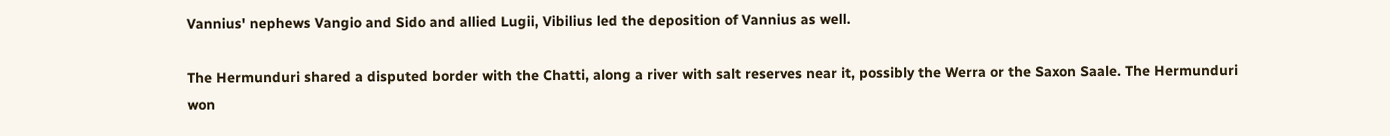Vannius' nephews Vangio and Sido and allied Lugii, Vibilius led the deposition of Vannius as well.

The Hermunduri shared a disputed border with the Chatti, along a river with salt reserves near it, possibly the Werra or the Saxon Saale. The Hermunduri won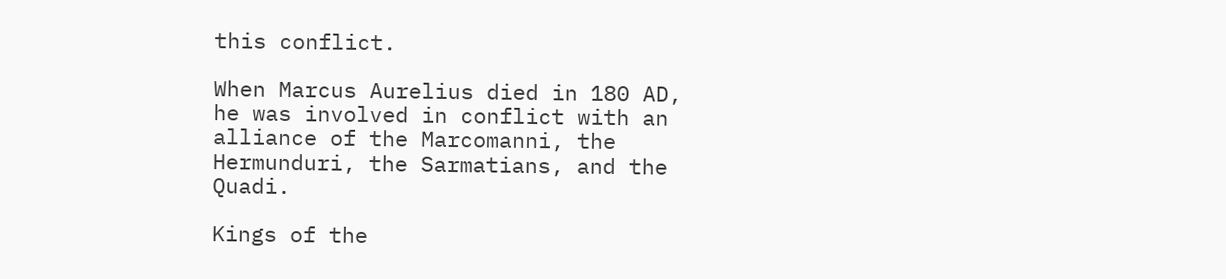this conflict.

When Marcus Aurelius died in 180 AD, he was involved in conflict with an alliance of the Marcomanni, the Hermunduri, the Sarmatians, and the Quadi.

Kings of the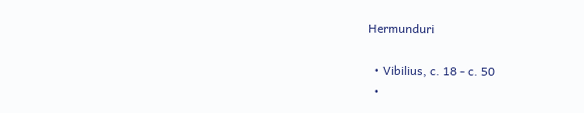Hermunduri

  • Vibilius, c. 18 - c. 50
  •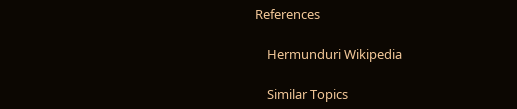References

    Hermunduri Wikipedia

    Similar Topics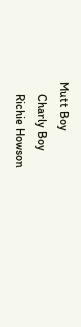Mutt Boy
    Charly Boy
    Richie Howson